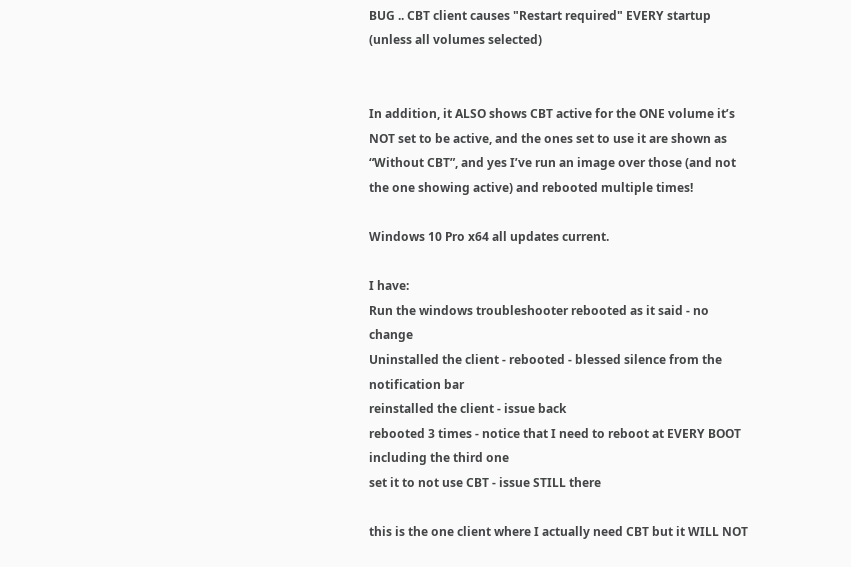BUG .. CBT client causes "Restart required" EVERY startup (unless all volumes selected)


In addition, it ALSO shows CBT active for the ONE volume it’s NOT set to be active, and the ones set to use it are shown as “Without CBT”, and yes I’ve run an image over those (and not the one showing active) and rebooted multiple times!

Windows 10 Pro x64 all updates current.

I have:
Run the windows troubleshooter rebooted as it said - no change
Uninstalled the client - rebooted - blessed silence from the notification bar
reinstalled the client - issue back
rebooted 3 times - notice that I need to reboot at EVERY BOOT including the third one
set it to not use CBT - issue STILL there

this is the one client where I actually need CBT but it WILL NOT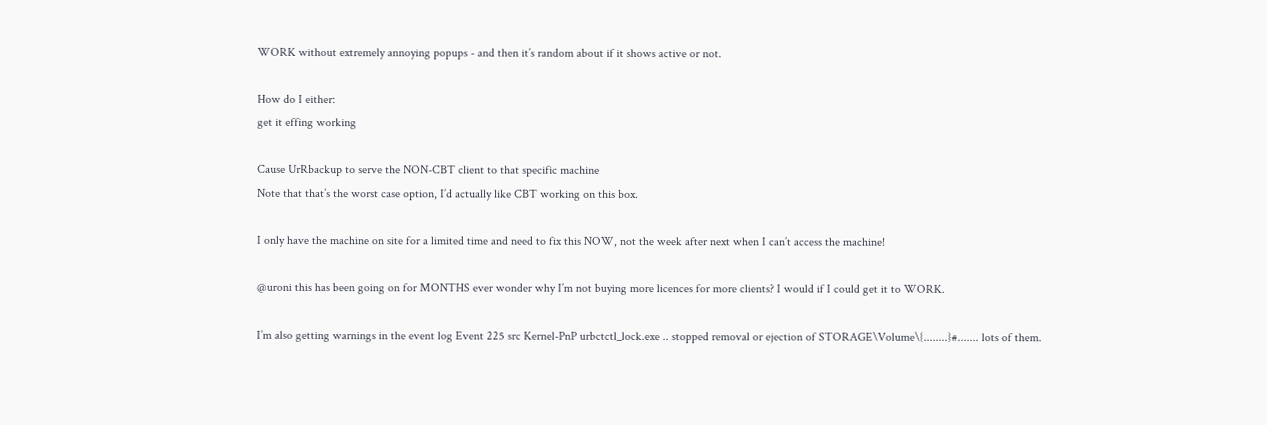WORK without extremely annoying popups - and then it’s random about if it shows active or not.

How do I either:
get it effing working

Cause UrRbackup to serve the NON-CBT client to that specific machine
Note that that’s the worst case option, I’d actually like CBT working on this box.

I only have the machine on site for a limited time and need to fix this NOW, not the week after next when I can’t access the machine!

@uroni this has been going on for MONTHS ever wonder why I’m not buying more licences for more clients? I would if I could get it to WORK.

I’m also getting warnings in the event log Event 225 src Kernel-PnP urbctctl_lock.exe .. stopped removal or ejection of STORAGE\Volume\{........}#....... lots of them.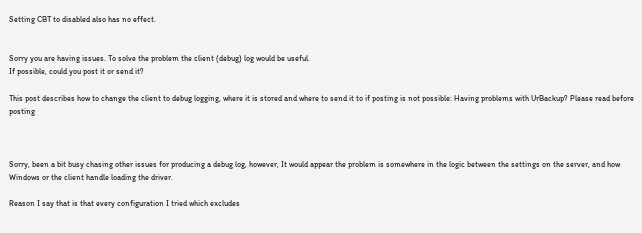Setting CBT to disabled also has no effect.


Sorry you are having issues. To solve the problem the client (debug) log would be useful.
If possible, could you post it or send it?

This post describes how to change the client to debug logging, where it is stored and where to send it to if posting is not possible: Having problems with UrBackup? Please read before posting



Sorry, been a bit busy chasing other issues for producing a debug log, however, It would appear the problem is somewhere in the logic between the settings on the server, and how Windows or the client handle loading the driver.

Reason I say that is that every configuration I tried which excludes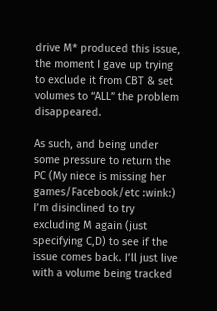drive M* produced this issue, the moment I gave up trying to exclude it from CBT & set volumes to “ALL” the problem disappeared.

As such, and being under some pressure to return the PC (My niece is missing her games/Facebook/etc :wink:) I’m disinclined to try excluding M again (just specifying C,D) to see if the issue comes back. I’ll just live with a volume being tracked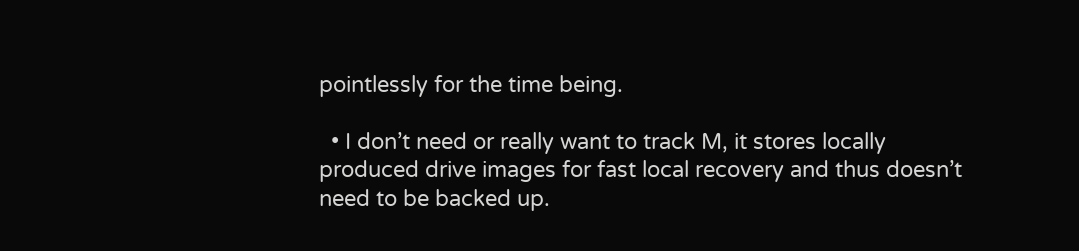pointlessly for the time being.

  • I don’t need or really want to track M, it stores locally produced drive images for fast local recovery and thus doesn’t need to be backed up.